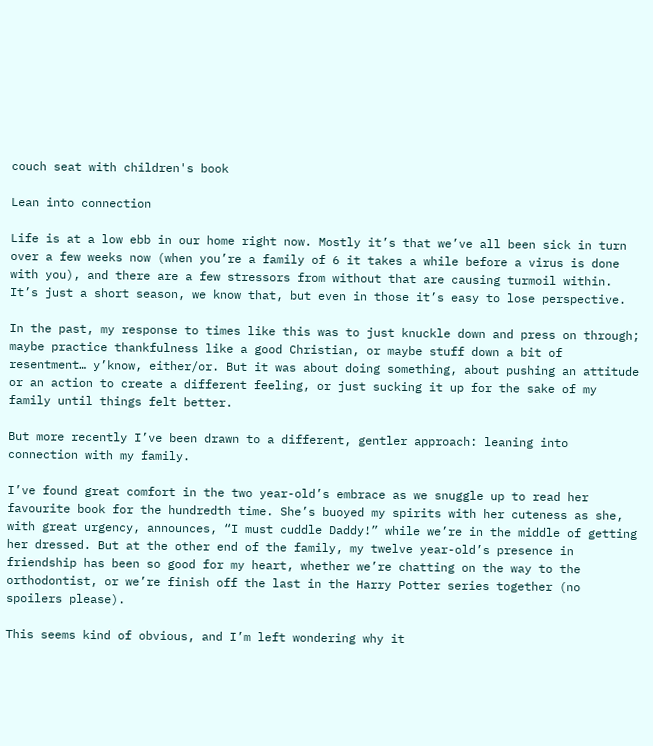couch seat with children's book

Lean into connection

Life is at a low ebb in our home right now. Mostly it’s that we’ve all been sick in turn over a few weeks now (when you’re a family of 6 it takes a while before a virus is done with you), and there are a few stressors from without that are causing turmoil within. It’s just a short season, we know that, but even in those it’s easy to lose perspective.

In the past, my response to times like this was to just knuckle down and press on through; maybe practice thankfulness like a good Christian, or maybe stuff down a bit of resentment… y’know, either/or. But it was about doing something, about pushing an attitude or an action to create a different feeling, or just sucking it up for the sake of my family until things felt better.

But more recently I’ve been drawn to a different, gentler approach: leaning into connection with my family.

I’ve found great comfort in the two year-old’s embrace as we snuggle up to read her favourite book for the hundredth time. She’s buoyed my spirits with her cuteness as she, with great urgency, announces, “I must cuddle Daddy!” while we’re in the middle of getting her dressed. But at the other end of the family, my twelve year-old’s presence in friendship has been so good for my heart, whether we’re chatting on the way to the orthodontist, or we’re finish off the last in the Harry Potter series together (no spoilers please).

This seems kind of obvious, and I’m left wondering why it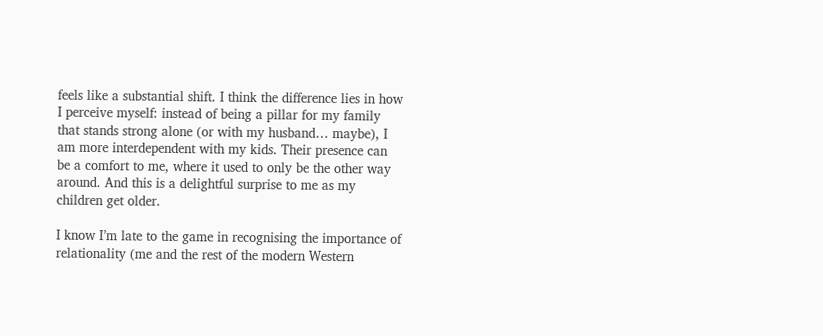feels like a substantial shift. I think the difference lies in how I perceive myself: instead of being a pillar for my family that stands strong alone (or with my husband… maybe), I am more interdependent with my kids. Their presence can be a comfort to me, where it used to only be the other way around. And this is a delightful surprise to me as my children get older.

I know I’m late to the game in recognising the importance of relationality (me and the rest of the modern Western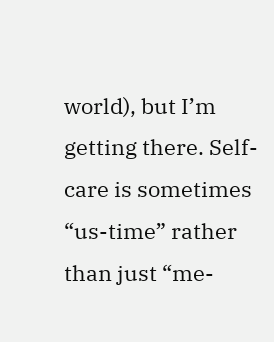world), but I’m getting there. Self-care is sometimes “us-time” rather than just “me-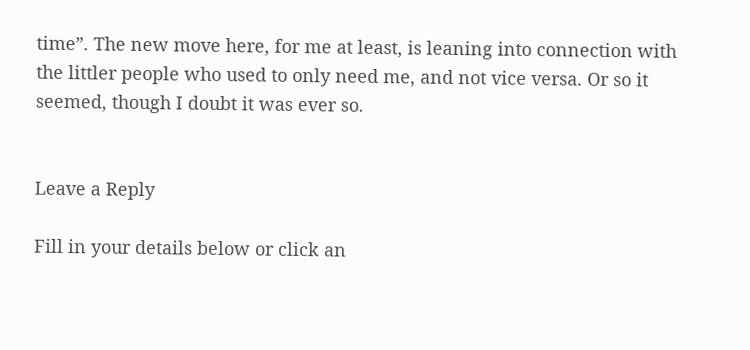time”. The new move here, for me at least, is leaning into connection with the littler people who used to only need me, and not vice versa. Or so it seemed, though I doubt it was ever so.


Leave a Reply

Fill in your details below or click an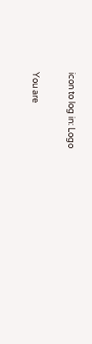icon to log in: Logo

You are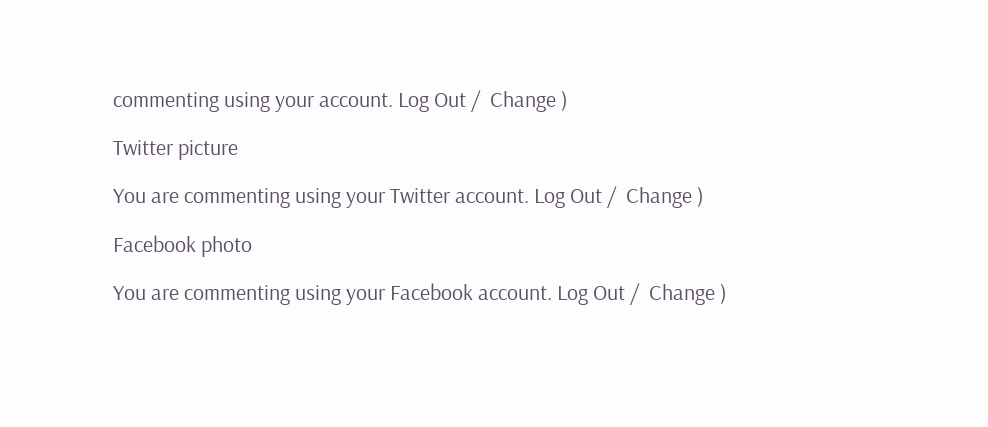commenting using your account. Log Out /  Change )

Twitter picture

You are commenting using your Twitter account. Log Out /  Change )

Facebook photo

You are commenting using your Facebook account. Log Out /  Change )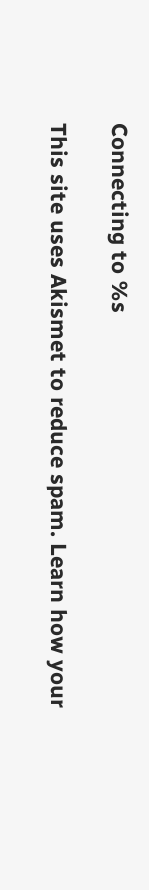Connecting to %s

This site uses Akismet to reduce spam. Learn how your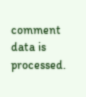comment data is processed.